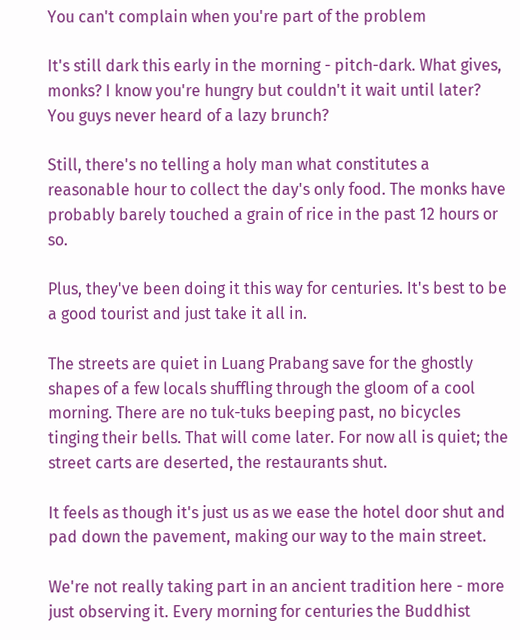You can't complain when you're part of the problem

It's still dark this early in the morning - pitch-dark. What gives, monks? I know you're hungry but couldn't it wait until later? You guys never heard of a lazy brunch?

Still, there's no telling a holy man what constitutes a reasonable hour to collect the day's only food. The monks have probably barely touched a grain of rice in the past 12 hours or so.

Plus, they've been doing it this way for centuries. It's best to be a good tourist and just take it all in.

The streets are quiet in Luang Prabang save for the ghostly shapes of a few locals shuffling through the gloom of a cool morning. There are no tuk-tuks beeping past, no bicycles tinging their bells. That will come later. For now all is quiet; the street carts are deserted, the restaurants shut.

It feels as though it's just us as we ease the hotel door shut and pad down the pavement, making our way to the main street.

We're not really taking part in an ancient tradition here - more just observing it. Every morning for centuries the Buddhist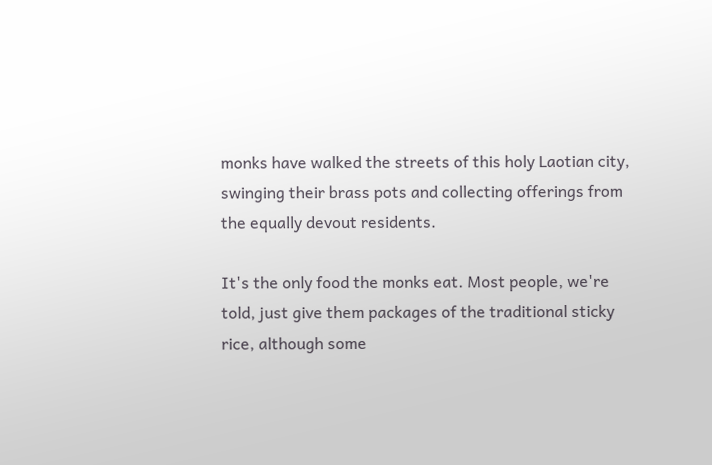monks have walked the streets of this holy Laotian city, swinging their brass pots and collecting offerings from the equally devout residents.

It's the only food the monks eat. Most people, we're told, just give them packages of the traditional sticky rice, although some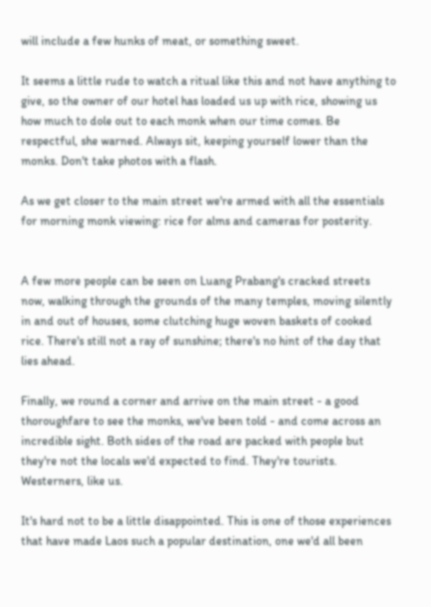will include a few hunks of meat, or something sweet.

It seems a little rude to watch a ritual like this and not have anything to give, so the owner of our hotel has loaded us up with rice, showing us how much to dole out to each monk when our time comes. Be respectful, she warned. Always sit, keeping yourself lower than the monks. Don't take photos with a flash.

As we get closer to the main street we're armed with all the essentials for morning monk viewing: rice for alms and cameras for posterity.


A few more people can be seen on Luang Prabang's cracked streets now, walking through the grounds of the many temples, moving silently in and out of houses, some clutching huge woven baskets of cooked rice. There's still not a ray of sunshine; there's no hint of the day that lies ahead.

Finally, we round a corner and arrive on the main street - a good thoroughfare to see the monks, we've been told - and come across an incredible sight. Both sides of the road are packed with people but they're not the locals we'd expected to find. They're tourists. Westerners, like us.

It's hard not to be a little disappointed. This is one of those experiences that have made Laos such a popular destination, one we'd all been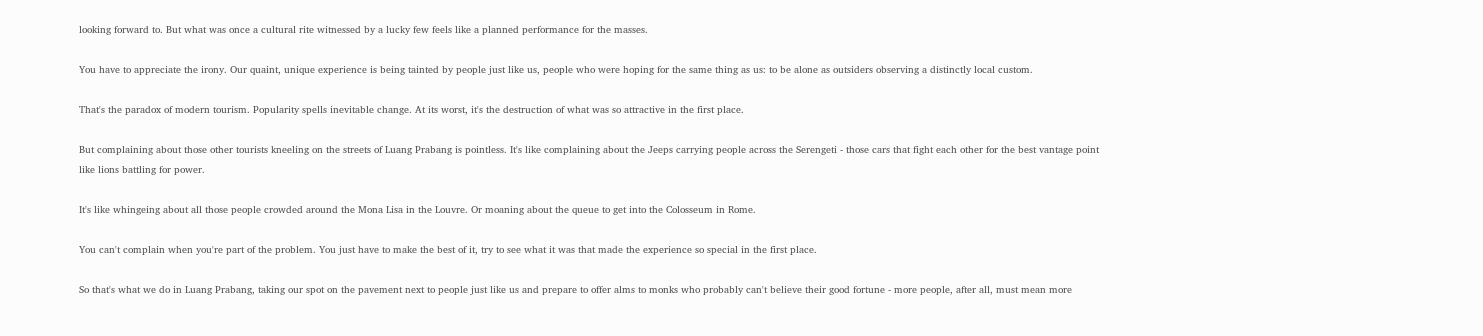looking forward to. But what was once a cultural rite witnessed by a lucky few feels like a planned performance for the masses.

You have to appreciate the irony. Our quaint, unique experience is being tainted by people just like us, people who were hoping for the same thing as us: to be alone as outsiders observing a distinctly local custom.

That's the paradox of modern tourism. Popularity spells inevitable change. At its worst, it's the destruction of what was so attractive in the first place.

But complaining about those other tourists kneeling on the streets of Luang Prabang is pointless. It's like complaining about the Jeeps carrying people across the Serengeti - those cars that fight each other for the best vantage point like lions battling for power.

It's like whingeing about all those people crowded around the Mona Lisa in the Louvre. Or moaning about the queue to get into the Colosseum in Rome.

You can't complain when you're part of the problem. You just have to make the best of it, try to see what it was that made the experience so special in the first place.

So that's what we do in Luang Prabang, taking our spot on the pavement next to people just like us and prepare to offer alms to monks who probably can't believe their good fortune - more people, after all, must mean more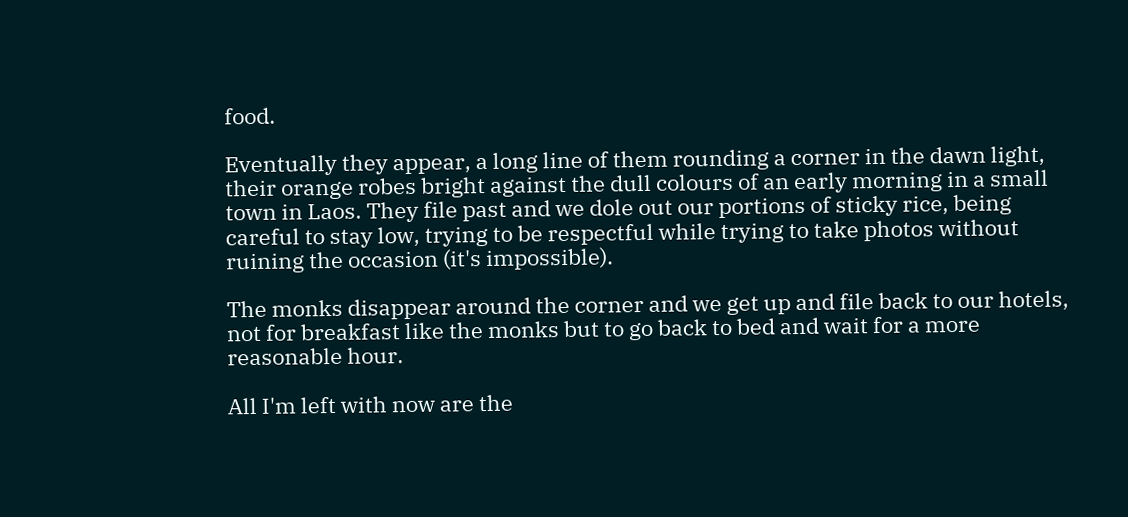food.

Eventually they appear, a long line of them rounding a corner in the dawn light, their orange robes bright against the dull colours of an early morning in a small town in Laos. They file past and we dole out our portions of sticky rice, being careful to stay low, trying to be respectful while trying to take photos without ruining the occasion (it's impossible).

The monks disappear around the corner and we get up and file back to our hotels, not for breakfast like the monks but to go back to bed and wait for a more reasonable hour.

All I'm left with now are the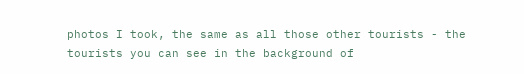photos I took, the same as all those other tourists - the tourists you can see in the background of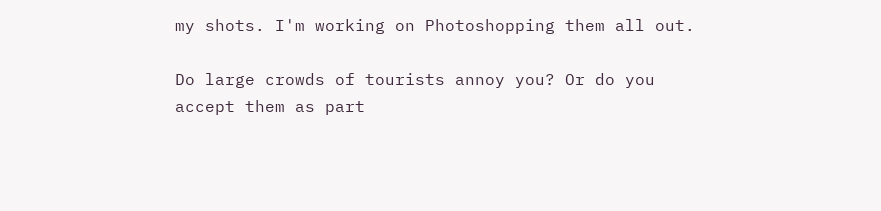my shots. I'm working on Photoshopping them all out.

Do large crowds of tourists annoy you? Or do you accept them as part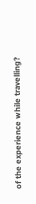of the experience while travelling?